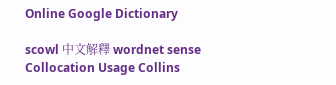Online Google Dictionary

scowl 中文解釋 wordnet sense Collocation Usage Collins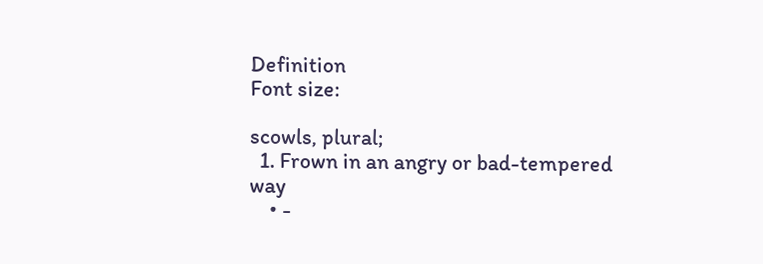Definition
Font size:

scowls, plural;
  1. Frown in an angry or bad-tempered way
    • -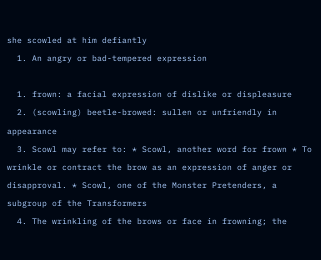she scowled at him defiantly
  1. An angry or bad-tempered expression

  1. frown: a facial expression of dislike or displeasure
  2. (scowling) beetle-browed: sullen or unfriendly in appearance
  3. Scowl may refer to: * Scowl, another word for frown * To wrinkle or contract the brow as an expression of anger or disapproval. * Scowl, one of the Monster Pretenders, a subgroup of the Transformers
  4. The wrinkling of the brows or face in frowning; the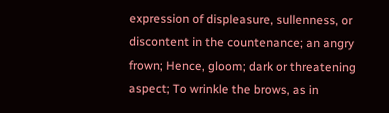expression of displeasure, sullenness, or discontent in the countenance; an angry frown; Hence, gloom; dark or threatening aspect; To wrinkle the brows, as in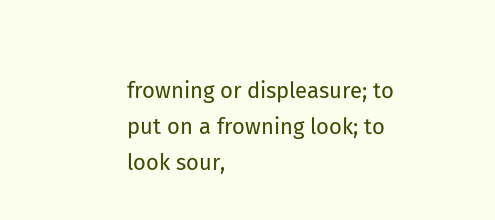frowning or displeasure; to put on a frowning look; to look sour,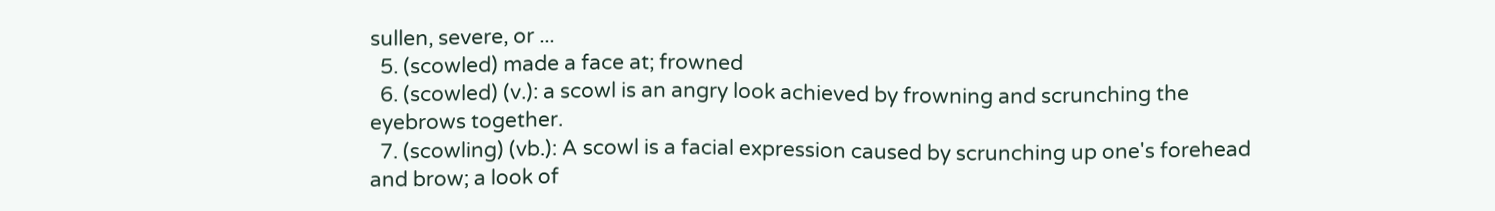sullen, severe, or ...
  5. (scowled) made a face at; frowned
  6. (scowled) (v.): a scowl is an angry look achieved by frowning and scrunching the eyebrows together.
  7. (scowling) (vb.): A scowl is a facial expression caused by scrunching up one's forehead and brow; a look of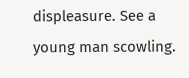displeasure. See a young man scowling.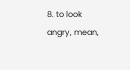8. to look angry, mean,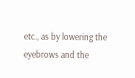etc., as by lowering the eyebrows and the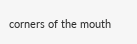corners of the mouth